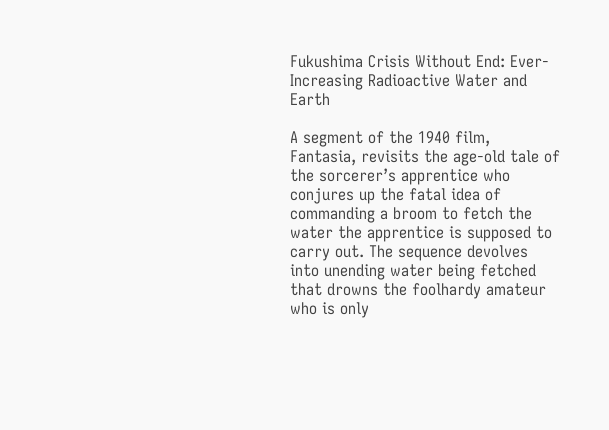Fukushima Crisis Without End: Ever-Increasing Radioactive Water and Earth

A segment of the 1940 film, Fantasia, revisits the age-old tale of the sorcerer’s apprentice who conjures up the fatal idea of commanding a broom to fetch the water the apprentice is supposed to carry out. The sequence devolves into unending water being fetched that drowns the foolhardy amateur who is only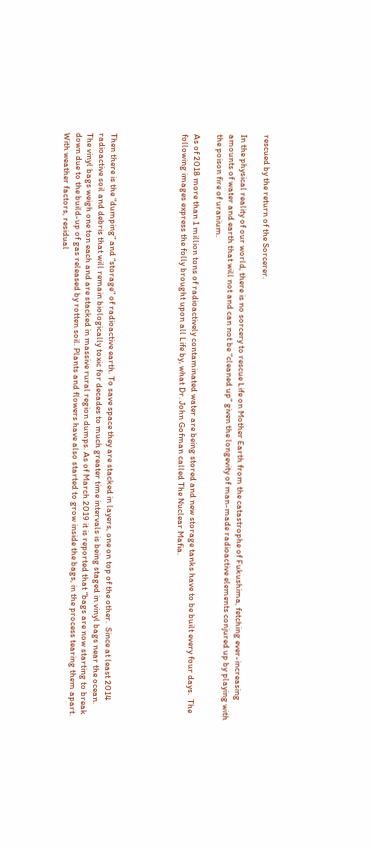rescued by the return of the Sorcerer.

In the physical reality of our world, there is no sorcery to rescue Life on Mother Earth from the catastrophe of Fukushima, fetching ever-increasing amounts of water and earth that will not and can not be “cleaned up” given the longevity of man-made radioactive elements conjured up by playing with the poison fire of uranium.

As of 2018 more than 1 million tons of radioactively contaminated water are being stored and new storage tanks have to be built every four days.  The following images express the folly brought upon all Life by, what Dr. John Gofman called The Nuclear Mafia.





Then there is the “dumping” and “storage” of radioactive earth. To save space they are stacked in layers, one on top of the other.  Since at least 2014 radioactive soil and debris that will remain biologically toxic for decades to much greater time intervals is being staged in vinyl bags near the ocean. The vinyl bags weigh one ton each and are stacked in massive rural region dumps. As of March 2019 it is reported that “bags are now starting to break down due to the build-up of gas released by rotten soil. Plants and flowers have also started to grow inside the bags, in the process tearing them apart. With weather factors, residual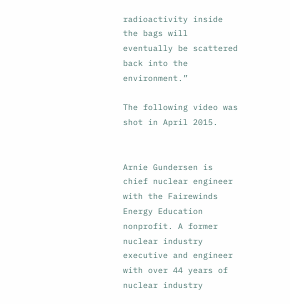radioactivity inside the bags will eventually be scattered back into the environment.”

The following video was shot in April 2015.


Arnie Gundersen is chief nuclear engineer with the Fairewinds Energy Education nonprofit. A former nuclear industry executive and engineer with over 44 years of nuclear industry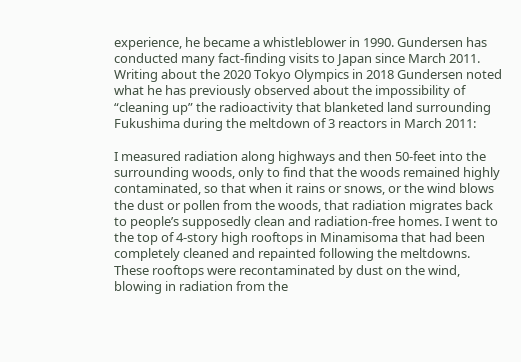experience, he became a whistleblower in 1990. Gundersen has conducted many fact-finding visits to Japan since March 2011. Writing about the 2020 Tokyo Olympics in 2018 Gundersen noted what he has previously observed about the impossibility of “cleaning up” the radioactivity that blanketed land surrounding Fukushima during the meltdown of 3 reactors in March 2011:

I measured radiation along highways and then 50-feet into the surrounding woods, only to find that the woods remained highly contaminated, so that when it rains or snows, or the wind blows the dust or pollen from the woods, that radiation migrates back to people’s supposedly clean and radiation-free homes. I went to the top of 4-story high rooftops in Minamisoma that had been completely cleaned and repainted following the meltdowns. These rooftops were recontaminated by dust on the wind, blowing in radiation from the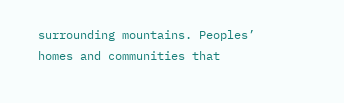surrounding mountains. Peoples’ homes and communities that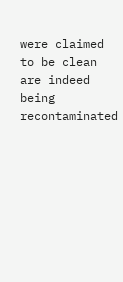were claimed to be clean are indeed being recontaminated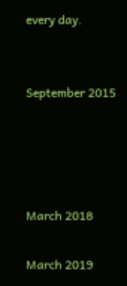every day.


September 2015




March 2018

March 2019